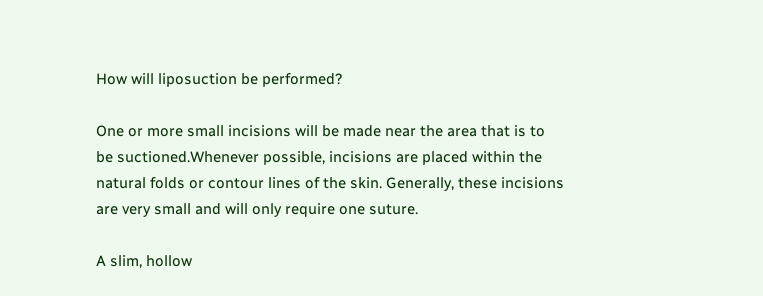How will liposuction be performed?

One or more small incisions will be made near the area that is to be suctioned.Whenever possible, incisions are placed within the natural folds or contour lines of the skin. Generally, these incisions are very small and will only require one suture.

A slim, hollow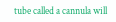tube called a cannula will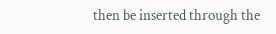then be inserted through the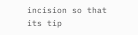incision so that its tip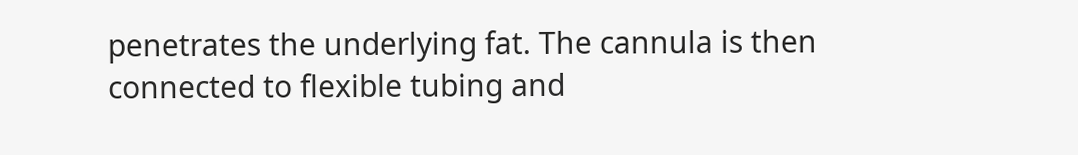penetrates the underlying fat. The cannula is then connected to flexible tubing and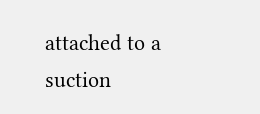attached to a suction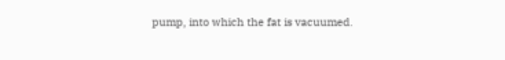pump, into which the fat is vacuumed.